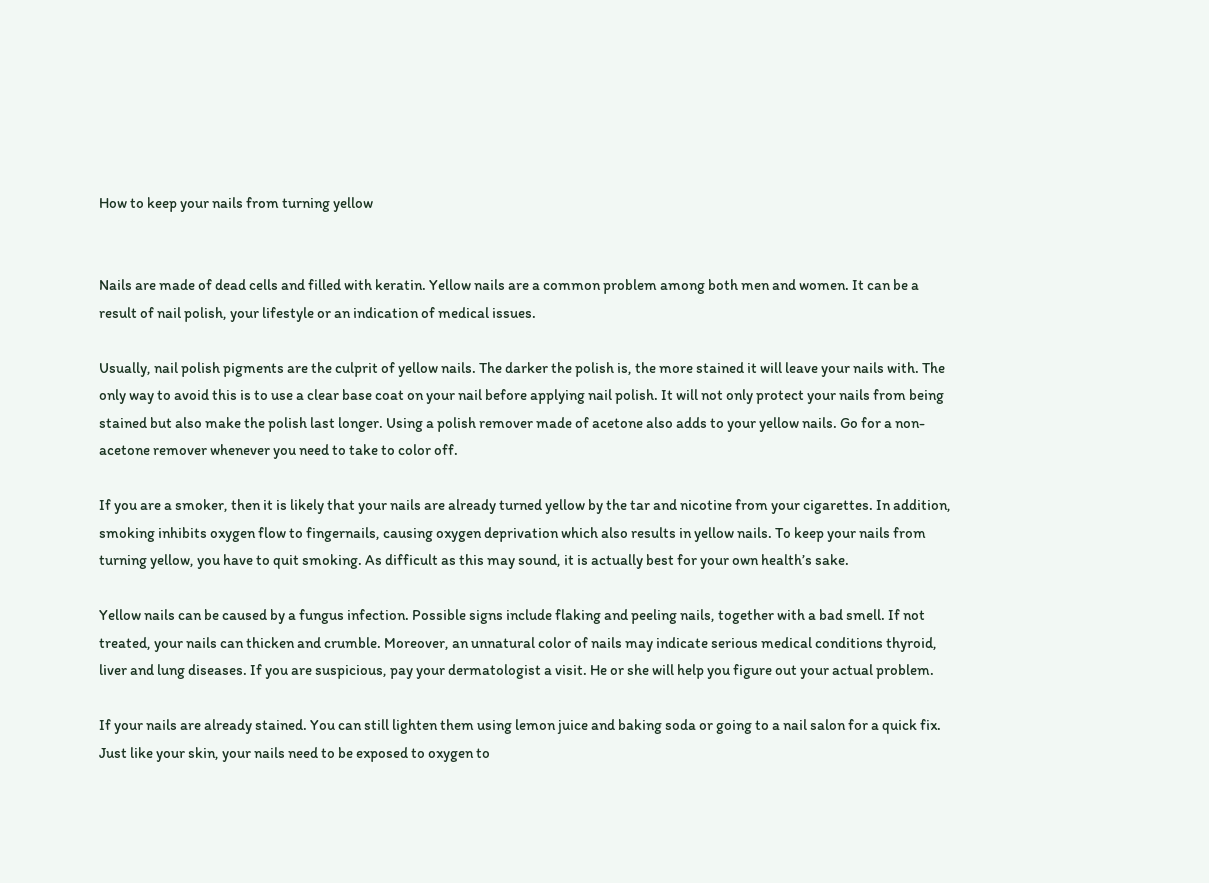How to keep your nails from turning yellow


Nails are made of dead cells and filled with keratin. Yellow nails are a common problem among both men and women. It can be a result of nail polish, your lifestyle or an indication of medical issues.

Usually, nail polish pigments are the culprit of yellow nails. The darker the polish is, the more stained it will leave your nails with. The only way to avoid this is to use a clear base coat on your nail before applying nail polish. It will not only protect your nails from being stained but also make the polish last longer. Using a polish remover made of acetone also adds to your yellow nails. Go for a non-acetone remover whenever you need to take to color off.

If you are a smoker, then it is likely that your nails are already turned yellow by the tar and nicotine from your cigarettes. In addition, smoking inhibits oxygen flow to fingernails, causing oxygen deprivation which also results in yellow nails. To keep your nails from turning yellow, you have to quit smoking. As difficult as this may sound, it is actually best for your own health’s sake.

Yellow nails can be caused by a fungus infection. Possible signs include flaking and peeling nails, together with a bad smell. If not treated, your nails can thicken and crumble. Moreover, an unnatural color of nails may indicate serious medical conditions thyroid, liver and lung diseases. If you are suspicious, pay your dermatologist a visit. He or she will help you figure out your actual problem.

If your nails are already stained. You can still lighten them using lemon juice and baking soda or going to a nail salon for a quick fix. Just like your skin, your nails need to be exposed to oxygen to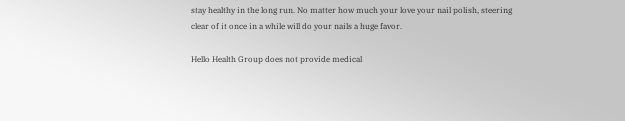stay healthy in the long run. No matter how much your love your nail polish, steering clear of it once in a while will do your nails a huge favor.

Hello Health Group does not provide medical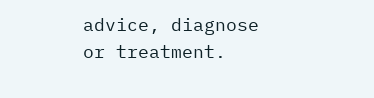advice, diagnose or treatment.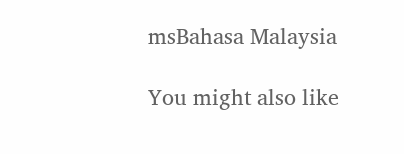msBahasa Malaysia

You might also like